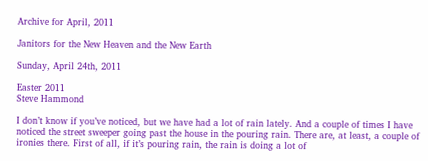Archive for April, 2011

Janitors for the New Heaven and the New Earth

Sunday, April 24th, 2011

Easter 2011
Steve Hammond

I don’t know if you’ve noticed, but we have had a lot of rain lately. And a couple of times I have noticed the street sweeper going past the house in the pouring rain. There are, at least, a couple of ironies there. First of all, if it’s pouring rain, the rain is doing a lot of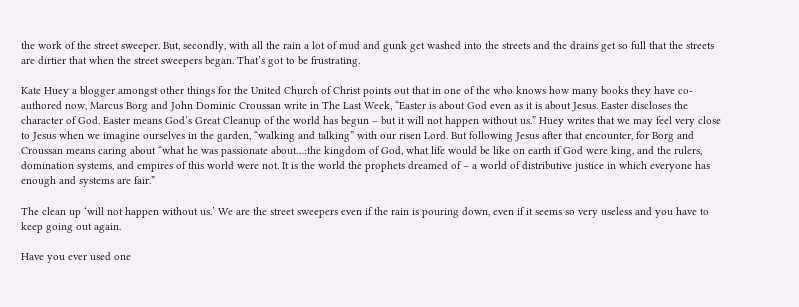the work of the street sweeper. But, secondly, with all the rain a lot of mud and gunk get washed into the streets and the drains get so full that the streets are dirtier that when the street sweepers began. That’s got to be frustrating.

Kate Huey a blogger amongst other things for the United Church of Christ points out that in one of the who knows how many books they have co-authored now, Marcus Borg and John Dominic Croussan write in The Last Week, “Easter is about God even as it is about Jesus. Easter discloses the character of God. Easter means God’s Great Cleanup of the world has begun – but it will not happen without us.” Huey writes that we may feel very close to Jesus when we imagine ourselves in the garden, “walking and talking” with our risen Lord. But following Jesus after that encounter, for Borg and Croussan means caring about “what he was passionate about…:the kingdom of God, what life would be like on earth if God were king, and the rulers, domination systems, and empires of this world were not. It is the world the prophets dreamed of – a world of distributive justice in which everyone has enough and systems are fair.”

The clean up ‘will not happen without us.’ We are the street sweepers even if the rain is pouring down, even if it seems so very useless and you have to keep going out again.

Have you ever used one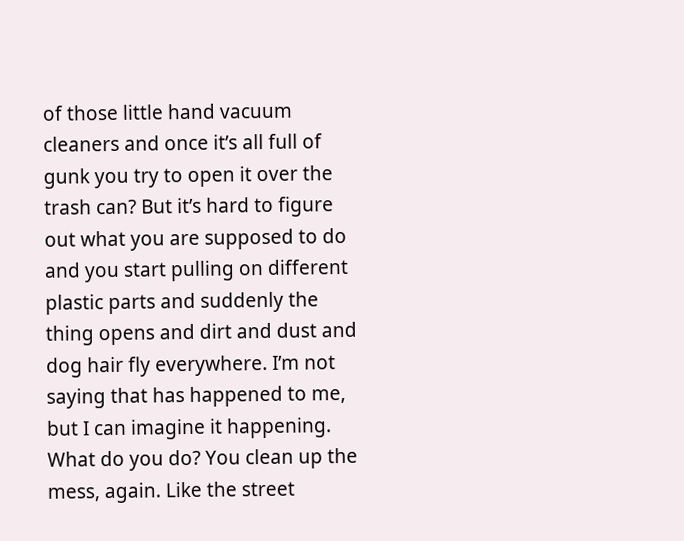of those little hand vacuum cleaners and once it’s all full of gunk you try to open it over the trash can? But it’s hard to figure out what you are supposed to do and you start pulling on different plastic parts and suddenly the thing opens and dirt and dust and dog hair fly everywhere. I’m not saying that has happened to me, but I can imagine it happening. What do you do? You clean up the mess, again. Like the street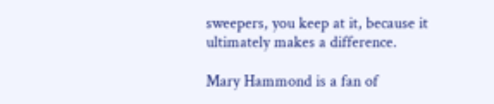sweepers, you keep at it, because it ultimately makes a difference.

Mary Hammond is a fan of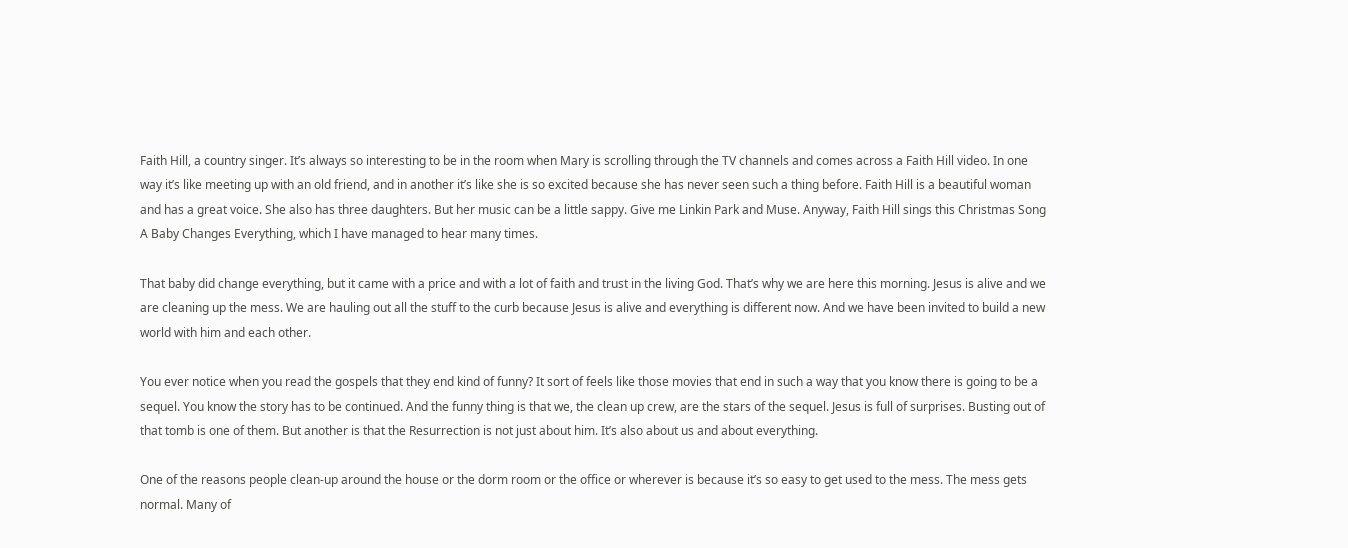Faith Hill, a country singer. It’s always so interesting to be in the room when Mary is scrolling through the TV channels and comes across a Faith Hill video. In one way it’s like meeting up with an old friend, and in another it’s like she is so excited because she has never seen such a thing before. Faith Hill is a beautiful woman and has a great voice. She also has three daughters. But her music can be a little sappy. Give me Linkin Park and Muse. Anyway, Faith Hill sings this Christmas Song A Baby Changes Everything, which I have managed to hear many times.

That baby did change everything, but it came with a price and with a lot of faith and trust in the living God. That’s why we are here this morning. Jesus is alive and we are cleaning up the mess. We are hauling out all the stuff to the curb because Jesus is alive and everything is different now. And we have been invited to build a new world with him and each other.

You ever notice when you read the gospels that they end kind of funny? It sort of feels like those movies that end in such a way that you know there is going to be a sequel. You know the story has to be continued. And the funny thing is that we, the clean up crew, are the stars of the sequel. Jesus is full of surprises. Busting out of that tomb is one of them. But another is that the Resurrection is not just about him. It’s also about us and about everything.

One of the reasons people clean-up around the house or the dorm room or the office or wherever is because it’s so easy to get used to the mess. The mess gets normal. Many of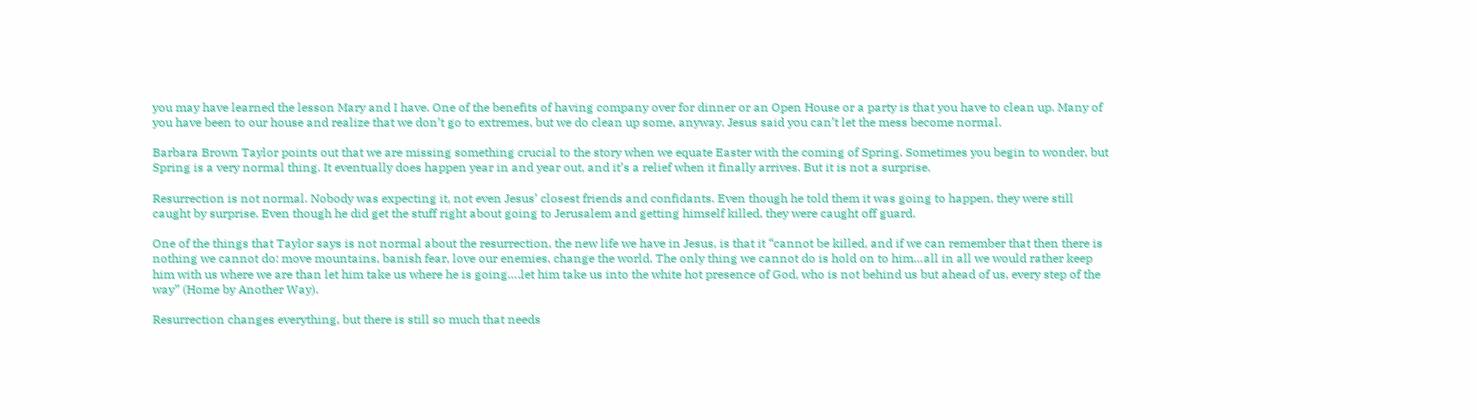you may have learned the lesson Mary and I have. One of the benefits of having company over for dinner or an Open House or a party is that you have to clean up. Many of you have been to our house and realize that we don’t go to extremes, but we do clean up some, anyway. Jesus said you can’t let the mess become normal.

Barbara Brown Taylor points out that we are missing something crucial to the story when we equate Easter with the coming of Spring. Sometimes you begin to wonder, but Spring is a very normal thing. It eventually does happen year in and year out, and it’s a relief when it finally arrives. But it is not a surprise.

Resurrection is not normal. Nobody was expecting it, not even Jesus’ closest friends and confidants. Even though he told them it was going to happen, they were still caught by surprise. Even though he did get the stuff right about going to Jerusalem and getting himself killed, they were caught off guard.

One of the things that Taylor says is not normal about the resurrection, the new life we have in Jesus, is that it “cannot be killed, and if we can remember that then there is nothing we cannot do: move mountains, banish fear, love our enemies, change the world. The only thing we cannot do is hold on to him…all in all we would rather keep him with us where we are than let him take us where he is going….let him take us into the white hot presence of God, who is not behind us but ahead of us, every step of the way” (Home by Another Way).

Resurrection changes everything, but there is still so much that needs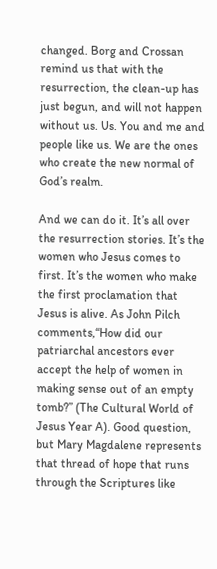changed. Borg and Crossan remind us that with the resurrection, the clean-up has just begun, and will not happen without us. Us. You and me and people like us. We are the ones who create the new normal of God’s realm.

And we can do it. It’s all over the resurrection stories. It’s the women who Jesus comes to first. It’s the women who make the first proclamation that Jesus is alive. As John Pilch comments,“How did our patriarchal ancestors ever accept the help of women in making sense out of an empty tomb?” (The Cultural World of Jesus Year A). Good question, but Mary Magdalene represents that thread of hope that runs through the Scriptures like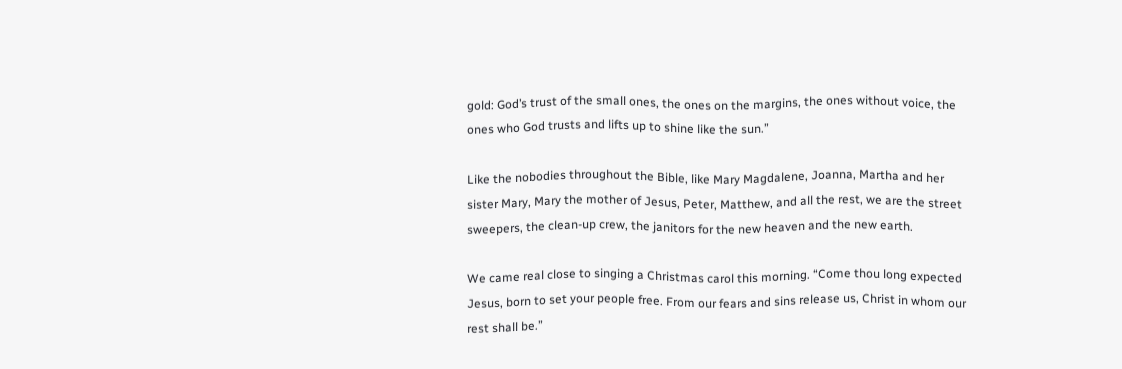gold: God’s trust of the small ones, the ones on the margins, the ones without voice, the ones who God trusts and lifts up to shine like the sun.”

Like the nobodies throughout the Bible, like Mary Magdalene, Joanna, Martha and her sister Mary, Mary the mother of Jesus, Peter, Matthew, and all the rest, we are the street sweepers, the clean-up crew, the janitors for the new heaven and the new earth.

We came real close to singing a Christmas carol this morning. “Come thou long expected Jesus, born to set your people free. From our fears and sins release us, Christ in whom our rest shall be.”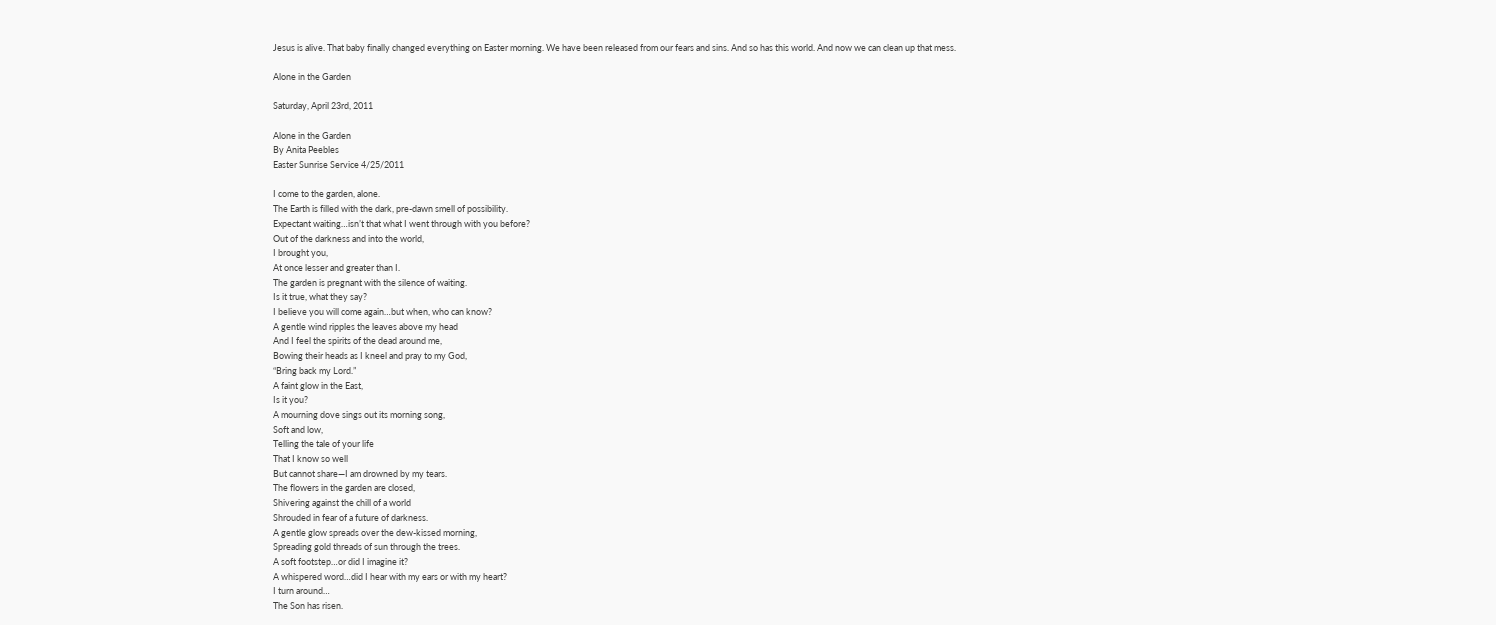Jesus is alive. That baby finally changed everything on Easter morning. We have been released from our fears and sins. And so has this world. And now we can clean up that mess.

Alone in the Garden

Saturday, April 23rd, 2011

Alone in the Garden
By Anita Peebles
Easter Sunrise Service 4/25/2011

I come to the garden, alone.
The Earth is filled with the dark, pre-dawn smell of possibility.
Expectant waiting…isn’t that what I went through with you before?
Out of the darkness and into the world,
I brought you,
At once lesser and greater than I.
The garden is pregnant with the silence of waiting.
Is it true, what they say?
I believe you will come again…but when, who can know?
A gentle wind ripples the leaves above my head
And I feel the spirits of the dead around me,
Bowing their heads as I kneel and pray to my God,
“Bring back my Lord.”
A faint glow in the East,
Is it you?
A mourning dove sings out its morning song,
Soft and low,
Telling the tale of your life
That I know so well
But cannot share—I am drowned by my tears.
The flowers in the garden are closed,
Shivering against the chill of a world
Shrouded in fear of a future of darkness.
A gentle glow spreads over the dew-kissed morning,
Spreading gold threads of sun through the trees.
A soft footstep…or did I imagine it?
A whispered word…did I hear with my ears or with my heart?
I turn around…
The Son has risen.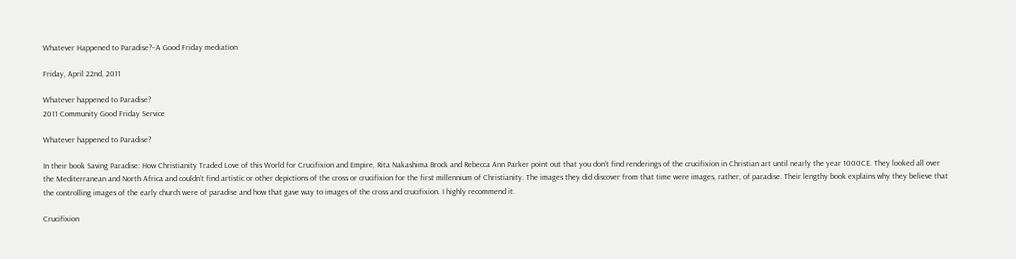Whatever Happened to Paradise?–A Good Friday mediation

Friday, April 22nd, 2011

Whatever happened to Paradise?
2011 Community Good Friday Service

Whatever happened to Paradise?

In their book Saving Paradise: How Christianity Traded Love of this World for Crucifixion and Empire, Rita Nakashima Brock and Rebecca Ann Parker point out that you don’t find renderings of the crucifixion in Christian art until nearly the year 1000CE. They looked all over the Mediterranean and North Africa and couldn’t find artistic or other depictions of the cross or crucifixion for the first millennium of Christianity. The images they did discover from that time were images, rather, of paradise. Their lengthy book explains why they believe that the controlling images of the early church were of paradise and how that gave way to images of the cross and crucifixion. I highly recommend it.

Crucifixion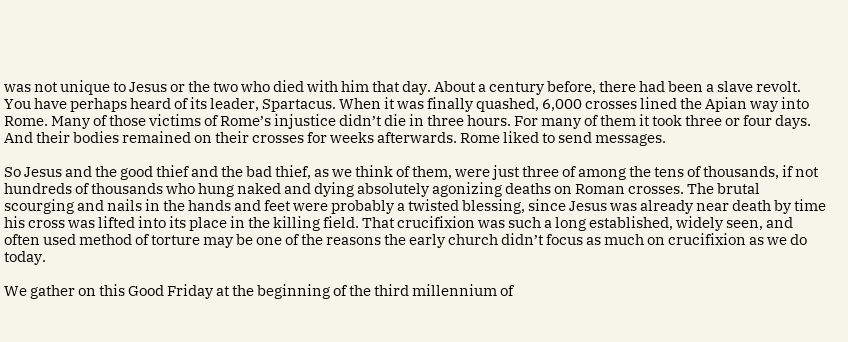was not unique to Jesus or the two who died with him that day. About a century before, there had been a slave revolt. You have perhaps heard of its leader, Spartacus. When it was finally quashed, 6,000 crosses lined the Apian way into Rome. Many of those victims of Rome’s injustice didn’t die in three hours. For many of them it took three or four days. And their bodies remained on their crosses for weeks afterwards. Rome liked to send messages.

So Jesus and the good thief and the bad thief, as we think of them, were just three of among the tens of thousands, if not hundreds of thousands who hung naked and dying absolutely agonizing deaths on Roman crosses. The brutal scourging and nails in the hands and feet were probably a twisted blessing, since Jesus was already near death by time his cross was lifted into its place in the killing field. That crucifixion was such a long established, widely seen, and often used method of torture may be one of the reasons the early church didn’t focus as much on crucifixion as we do today.

We gather on this Good Friday at the beginning of the third millennium of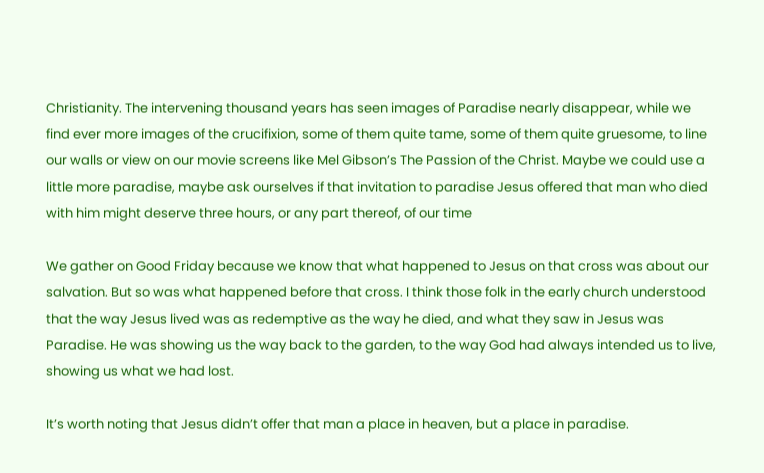Christianity. The intervening thousand years has seen images of Paradise nearly disappear, while we find ever more images of the crucifixion, some of them quite tame, some of them quite gruesome, to line our walls or view on our movie screens like Mel Gibson’s The Passion of the Christ. Maybe we could use a little more paradise, maybe ask ourselves if that invitation to paradise Jesus offered that man who died with him might deserve three hours, or any part thereof, of our time

We gather on Good Friday because we know that what happened to Jesus on that cross was about our salvation. But so was what happened before that cross. I think those folk in the early church understood that the way Jesus lived was as redemptive as the way he died, and what they saw in Jesus was Paradise. He was showing us the way back to the garden, to the way God had always intended us to live, showing us what we had lost.

It’s worth noting that Jesus didn’t offer that man a place in heaven, but a place in paradise.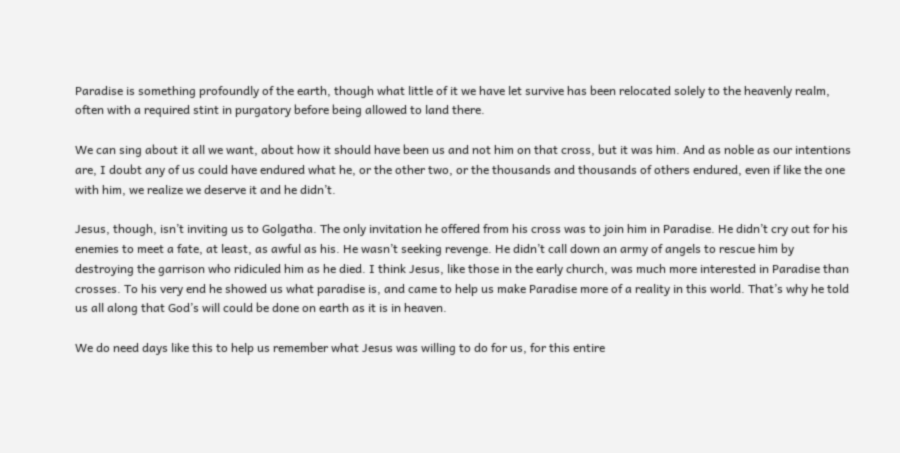Paradise is something profoundly of the earth, though what little of it we have let survive has been relocated solely to the heavenly realm, often with a required stint in purgatory before being allowed to land there.

We can sing about it all we want, about how it should have been us and not him on that cross, but it was him. And as noble as our intentions are, I doubt any of us could have endured what he, or the other two, or the thousands and thousands of others endured, even if like the one with him, we realize we deserve it and he didn’t.

Jesus, though, isn’t inviting us to Golgatha. The only invitation he offered from his cross was to join him in Paradise. He didn’t cry out for his enemies to meet a fate, at least, as awful as his. He wasn’t seeking revenge. He didn’t call down an army of angels to rescue him by destroying the garrison who ridiculed him as he died. I think Jesus, like those in the early church, was much more interested in Paradise than crosses. To his very end he showed us what paradise is, and came to help us make Paradise more of a reality in this world. That’s why he told us all along that God’s will could be done on earth as it is in heaven.

We do need days like this to help us remember what Jesus was willing to do for us, for this entire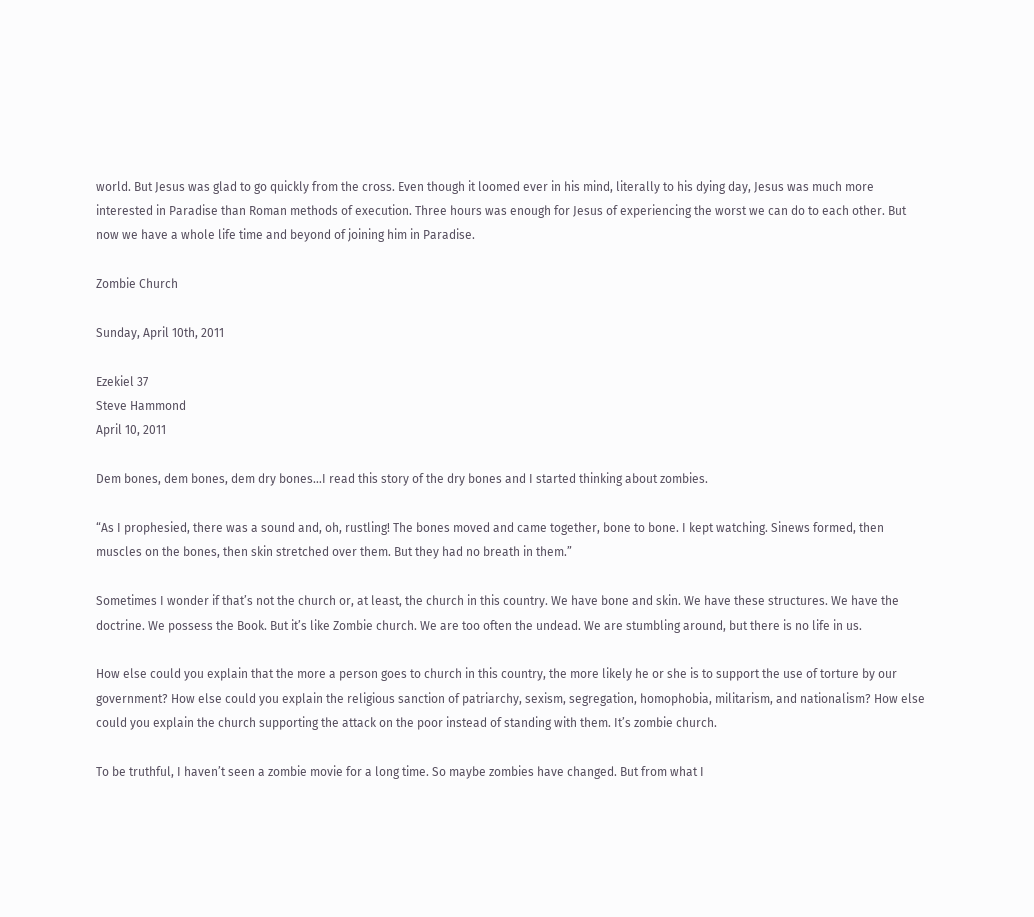world. But Jesus was glad to go quickly from the cross. Even though it loomed ever in his mind, literally to his dying day, Jesus was much more interested in Paradise than Roman methods of execution. Three hours was enough for Jesus of experiencing the worst we can do to each other. But now we have a whole life time and beyond of joining him in Paradise.

Zombie Church

Sunday, April 10th, 2011

Ezekiel 37
Steve Hammond
April 10, 2011

Dem bones, dem bones, dem dry bones…I read this story of the dry bones and I started thinking about zombies.

“As I prophesied, there was a sound and, oh, rustling! The bones moved and came together, bone to bone. I kept watching. Sinews formed, then muscles on the bones, then skin stretched over them. But they had no breath in them.”

Sometimes I wonder if that’s not the church or, at least, the church in this country. We have bone and skin. We have these structures. We have the doctrine. We possess the Book. But it’s like Zombie church. We are too often the undead. We are stumbling around, but there is no life in us.

How else could you explain that the more a person goes to church in this country, the more likely he or she is to support the use of torture by our government? How else could you explain the religious sanction of patriarchy, sexism, segregation, homophobia, militarism, and nationalism? How else could you explain the church supporting the attack on the poor instead of standing with them. It’s zombie church.

To be truthful, I haven’t seen a zombie movie for a long time. So maybe zombies have changed. But from what I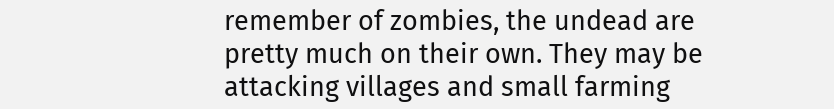remember of zombies, the undead are pretty much on their own. They may be attacking villages and small farming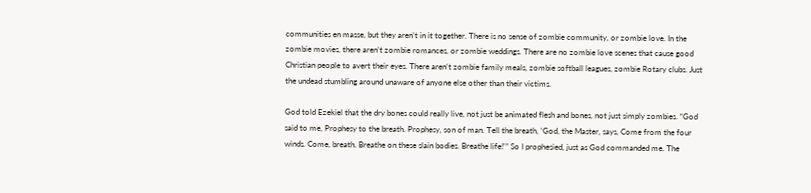communities en masse, but they aren’t in it together. There is no sense of zombie community, or zombie love. In the zombie movies, there aren’t zombie romances, or zombie weddings. There are no zombie love scenes that cause good Christian people to avert their eyes. There aren’t zombie family meals, zombie softball leagues, zombie Rotary clubs. Just the undead stumbling around unaware of anyone else other than their victims.

God told Ezekiel that the dry bones could really live, not just be animated flesh and bones, not just simply zombies. “God said to me, Prophesy to the breath. Prophesy, son of man. Tell the breath, ‘God, the Master, says, Come from the four winds. Come, breath. Breathe on these slain bodies. Breathe life!'” So I prophesied, just as God commanded me. The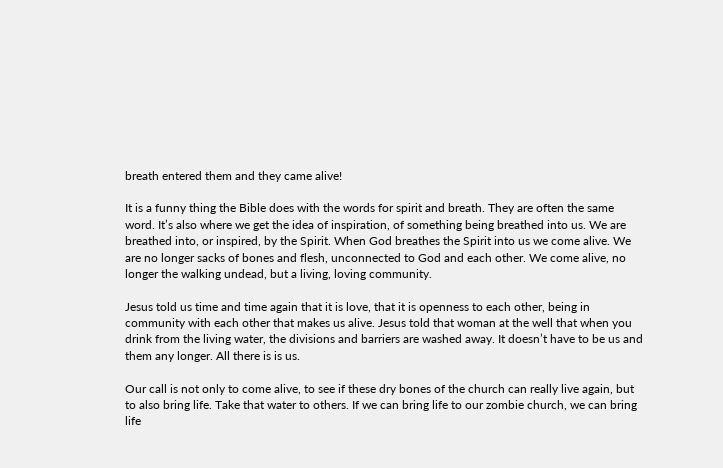breath entered them and they came alive!

It is a funny thing the Bible does with the words for spirit and breath. They are often the same word. It’s also where we get the idea of inspiration, of something being breathed into us. We are breathed into, or inspired, by the Spirit. When God breathes the Spirit into us we come alive. We are no longer sacks of bones and flesh, unconnected to God and each other. We come alive, no longer the walking undead, but a living, loving community.

Jesus told us time and time again that it is love, that it is openness to each other, being in community with each other that makes us alive. Jesus told that woman at the well that when you drink from the living water, the divisions and barriers are washed away. It doesn’t have to be us and them any longer. All there is is us.

Our call is not only to come alive, to see if these dry bones of the church can really live again, but to also bring life. Take that water to others. If we can bring life to our zombie church, we can bring life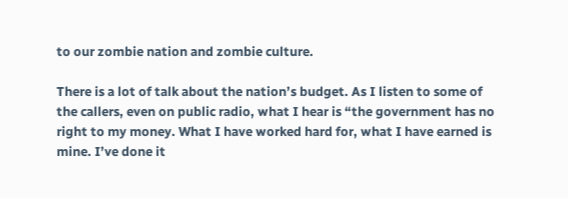to our zombie nation and zombie culture.

There is a lot of talk about the nation’s budget. As I listen to some of the callers, even on public radio, what I hear is “the government has no right to my money. What I have worked hard for, what I have earned is mine. I’ve done it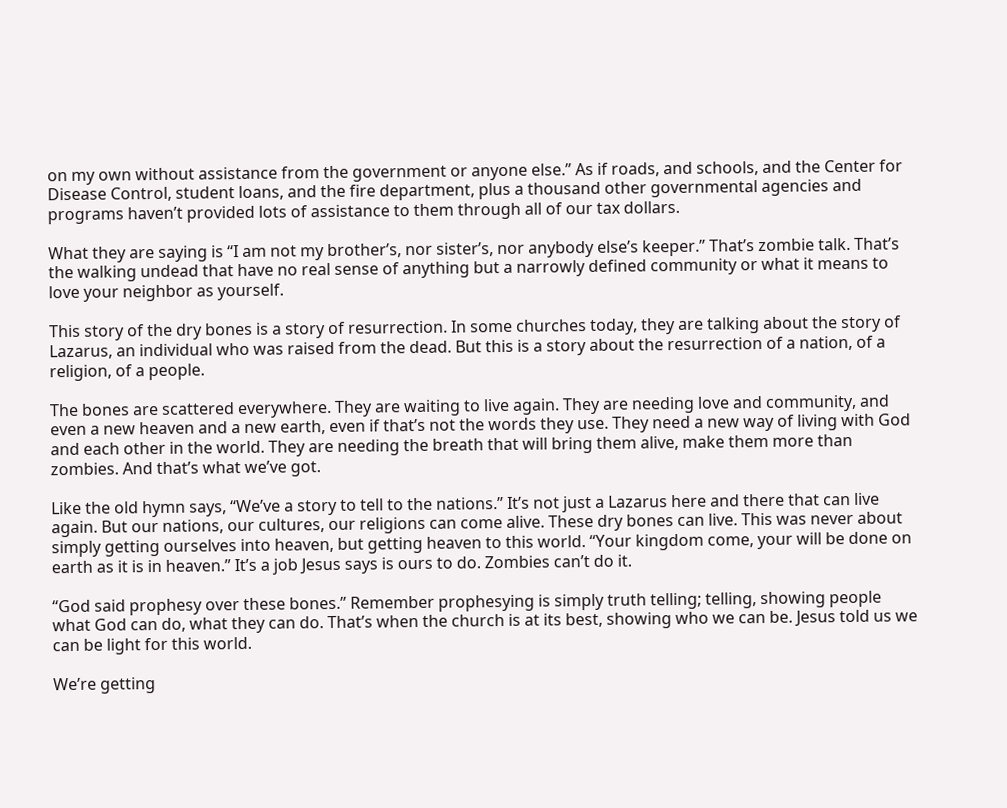on my own without assistance from the government or anyone else.” As if roads, and schools, and the Center for Disease Control, student loans, and the fire department, plus a thousand other governmental agencies and programs haven’t provided lots of assistance to them through all of our tax dollars.

What they are saying is “I am not my brother’s, nor sister’s, nor anybody else’s keeper.” That’s zombie talk. That’s the walking undead that have no real sense of anything but a narrowly defined community or what it means to love your neighbor as yourself.

This story of the dry bones is a story of resurrection. In some churches today, they are talking about the story of Lazarus, an individual who was raised from the dead. But this is a story about the resurrection of a nation, of a religion, of a people.

The bones are scattered everywhere. They are waiting to live again. They are needing love and community, and even a new heaven and a new earth, even if that’s not the words they use. They need a new way of living with God and each other in the world. They are needing the breath that will bring them alive, make them more than zombies. And that’s what we’ve got.

Like the old hymn says, “We’ve a story to tell to the nations.” It’s not just a Lazarus here and there that can live again. But our nations, our cultures, our religions can come alive. These dry bones can live. This was never about simply getting ourselves into heaven, but getting heaven to this world. “Your kingdom come, your will be done on earth as it is in heaven.” It’s a job Jesus says is ours to do. Zombies can’t do it.

“God said prophesy over these bones.” Remember prophesying is simply truth telling; telling, showing people what God can do, what they can do. That’s when the church is at its best, showing who we can be. Jesus told us we can be light for this world.

We’re getting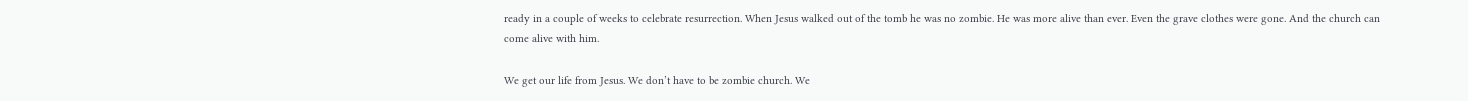ready in a couple of weeks to celebrate resurrection. When Jesus walked out of the tomb he was no zombie. He was more alive than ever. Even the grave clothes were gone. And the church can come alive with him.

We get our life from Jesus. We don’t have to be zombie church. We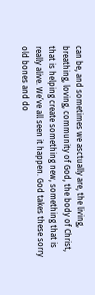can be, and sometimes we asctually are, the living, breathing, loving, community of God, the body of Christ, that is helping create something new, something that is really alive. We’ve all seen it happen. God takes these sorry old bones and do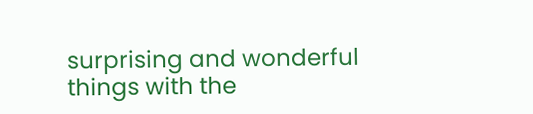surprising and wonderful things with the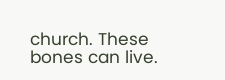church. These bones can live.